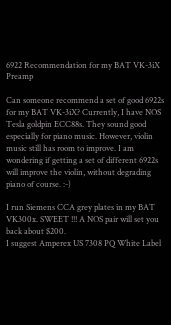6922 Recommendation for my BAT VK-3iX Preamp

Can someone recommend a set of good 6922s for my BAT VK-3iX? Currently, I have NOS Tesla goldpin ECC88s. They sound good especially for piano music. However, violin music still has room to improve. I am wondering if getting a set of different 6922s will improve the violin, without degrading piano of course. :-)

I run Siemens CCA grey plates in my BAT VK300x. SWEET !!! A NOS pair will set you back about $200.
I suggest Amperex US 7308 PQ White Label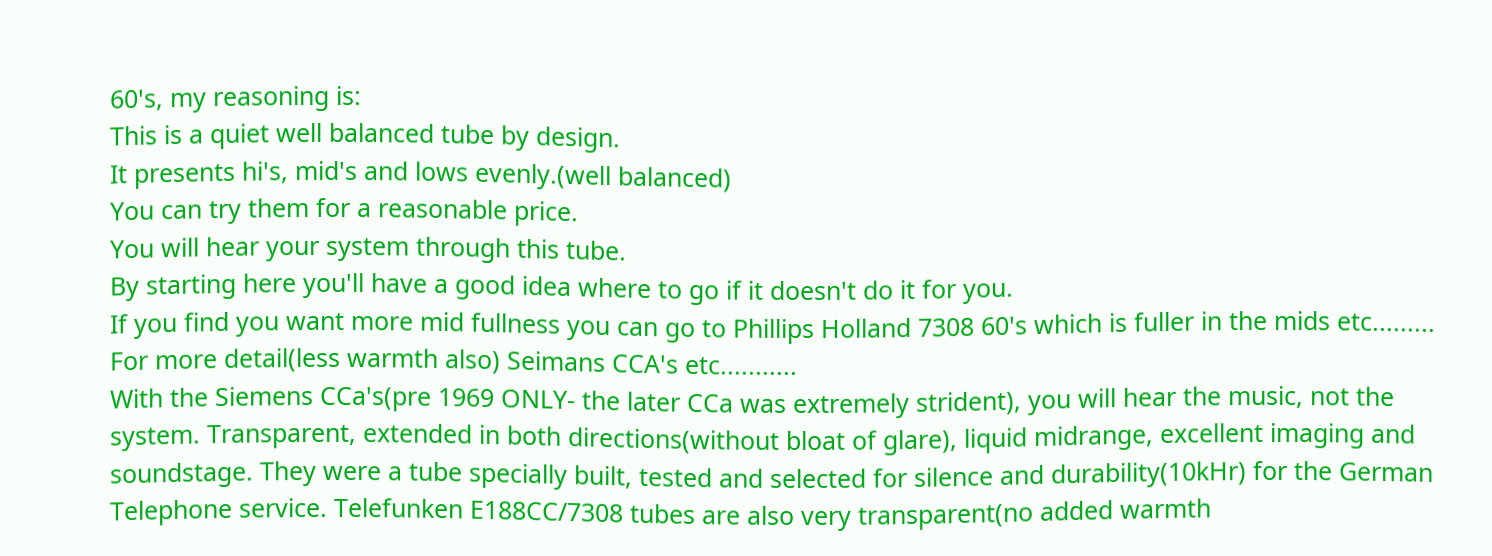60's, my reasoning is:
This is a quiet well balanced tube by design.
It presents hi's, mid's and lows evenly.(well balanced)
You can try them for a reasonable price.
You will hear your system through this tube.
By starting here you'll have a good idea where to go if it doesn't do it for you.
If you find you want more mid fullness you can go to Phillips Holland 7308 60's which is fuller in the mids etc.........
For more detail(less warmth also) Seimans CCA's etc...........
With the Siemens CCa's(pre 1969 ONLY- the later CCa was extremely strident), you will hear the music, not the system. Transparent, extended in both directions(without bloat of glare), liquid midrange, excellent imaging and soundstage. They were a tube specially built, tested and selected for silence and durability(10kHr) for the German Telephone service. Telefunken E188CC/7308 tubes are also very transparent(no added warmth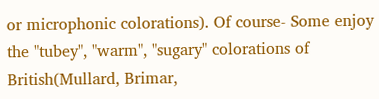or microphonic colorations). Of course- Some enjoy the "tubey", "warm", "sugary" colorations of British(Mullard, Brimar,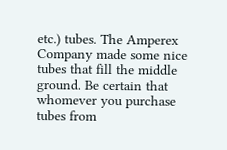etc.) tubes. The Amperex Company made some nice tubes that fill the middle ground. Be certain that whomever you purchase tubes from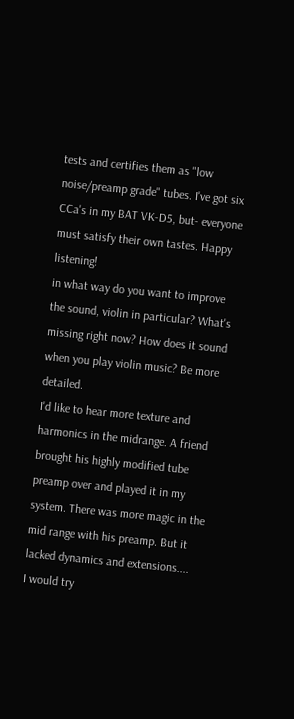tests and certifies them as "low noise/preamp grade" tubes. I've got six CCa's in my BAT VK-D5, but- everyone must satisfy their own tastes. Happy listening!
in what way do you want to improve the sound, violin in particular? What's missing right now? How does it sound when you play violin music? Be more detailed.
I'd like to hear more texture and harmonics in the midrange. A friend brought his highly modified tube preamp over and played it in my system. There was more magic in the mid range with his preamp. But it lacked dynamics and extensions....
I would try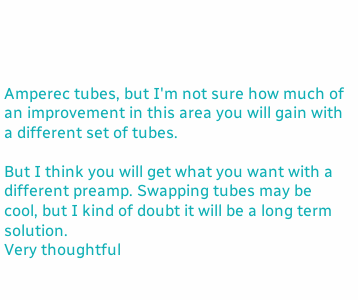Amperec tubes, but I'm not sure how much of an improvement in this area you will gain with a different set of tubes.

But I think you will get what you want with a different preamp. Swapping tubes may be cool, but I kind of doubt it will be a long term solution.
Very thoughtful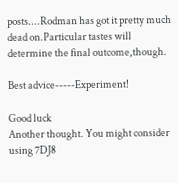posts....Rodman has got it pretty much dead on.Particular tastes will determine the final outcome,though.

Best advice-----Experiment!

Good luck
Another thought. You might consider using 7DJ8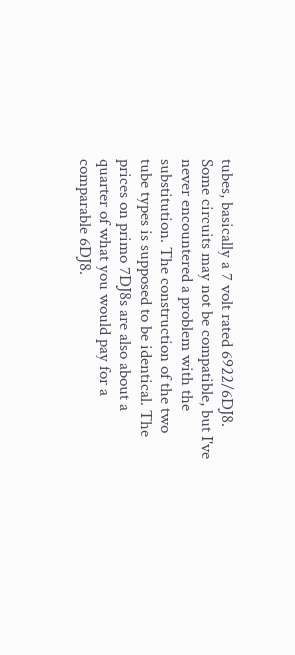tubes, basically a 7 volt rated 6922/6DJ8. Some circuits may not be compatible, but I've never encountered a problem with the substitution. The construction of the two tube types is supposed to be identical. The prices on primo 7DJ8s are also about a quarter of what you would pay for a comparable 6DJ8.